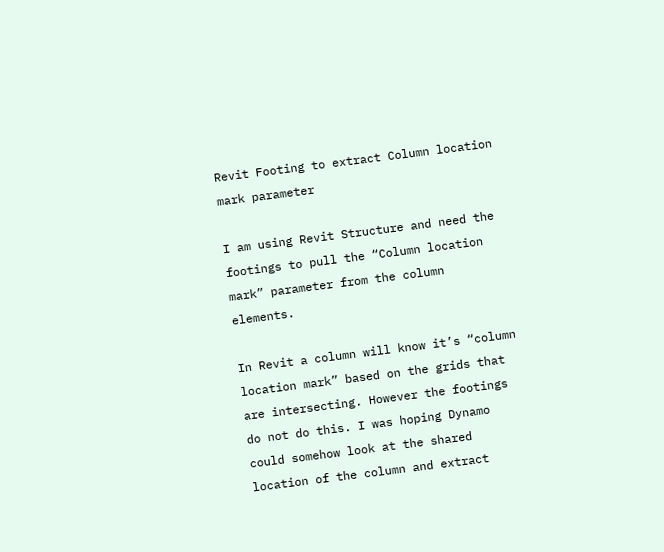Revit Footing to extract Column location mark parameter

I am using Revit Structure and need the footings to pull the “Column location mark” parameter from the column elements.

In Revit a column will know it’s “column location mark” based on the grids that are intersecting. However the footings do not do this. I was hoping Dynamo could somehow look at the shared location of the column and extract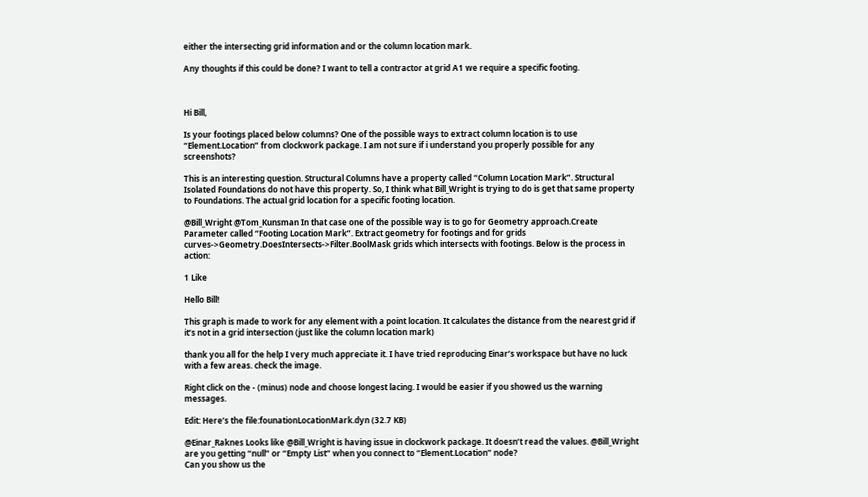either the intersecting grid information and or the column location mark.

Any thoughts if this could be done? I want to tell a contractor at grid A1 we require a specific footing.



Hi Bill,

Is your footings placed below columns? One of the possible ways to extract column location is to use “Element.Location” from clockwork package. I am not sure if i understand you properly possible for any screenshots?

This is an interesting question. Structural Columns have a property called “Column Location Mark”. Structural Isolated Foundations do not have this property. So, I think what Bill_Wright is trying to do is get that same property to Foundations. The actual grid location for a specific footing location.

@Bill_Wright @Tom_Kunsman In that case one of the possible way is to go for Geometry approach.Create Parameter called “Footing Location Mark”. Extract geometry for footings and for grids curves->Geometry.DoesIntersects->Filter.BoolMask grids which intersects with footings. Below is the process in action:

1 Like

Hello Bill!

This graph is made to work for any element with a point location. It calculates the distance from the nearest grid if it’s not in a grid intersection (just like the column location mark)

thank you all for the help I very much appreciate it. I have tried reproducing Einar’s workspace but have no luck with a few areas. check the image.

Right click on the - (minus) node and choose longest lacing. I would be easier if you showed us the warning messages.

Edit: Here’s the file:founationLocationMark.dyn (32.7 KB)

@Einar_Raknes Looks like @Bill_Wright is having issue in clockwork package. It doesn’t read the values. @Bill_Wright are you getting “null” or “Empty List” when you connect to “Element.Location” node?
Can you show us the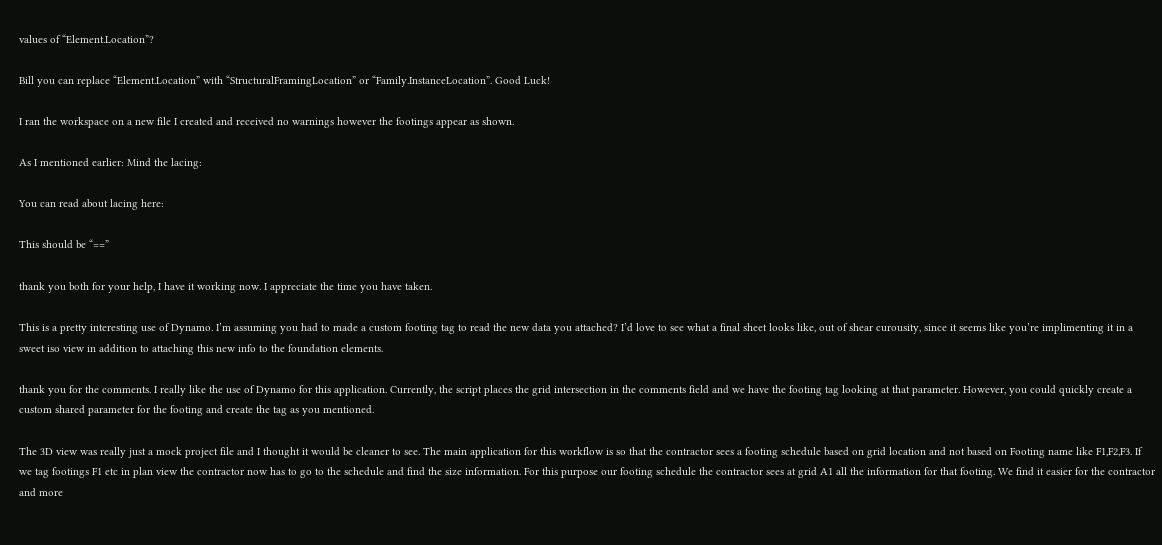values of “Element.Location”?

Bill you can replace “Element.Location” with “StructuralFramingLocation” or “Family.InstanceLocation”. Good Luck!

I ran the workspace on a new file I created and received no warnings however the footings appear as shown.

As I mentioned earlier: Mind the lacing:

You can read about lacing here:

This should be “==”

thank you both for your help, I have it working now. I appreciate the time you have taken.

This is a pretty interesting use of Dynamo. I’m assuming you had to made a custom footing tag to read the new data you attached? I’d love to see what a final sheet looks like, out of shear curousity, since it seems like you’re implimenting it in a sweet iso view in addition to attaching this new info to the foundation elements.

thank you for the comments. I really like the use of Dynamo for this application. Currently, the script places the grid intersection in the comments field and we have the footing tag looking at that parameter. However, you could quickly create a custom shared parameter for the footing and create the tag as you mentioned.

The 3D view was really just a mock project file and I thought it would be cleaner to see. The main application for this workflow is so that the contractor sees a footing schedule based on grid location and not based on Footing name like F1,F2,F3. If we tag footings F1 etc in plan view the contractor now has to go to the schedule and find the size information. For this purpose our footing schedule the contractor sees at grid A1 all the information for that footing. We find it easier for the contractor and more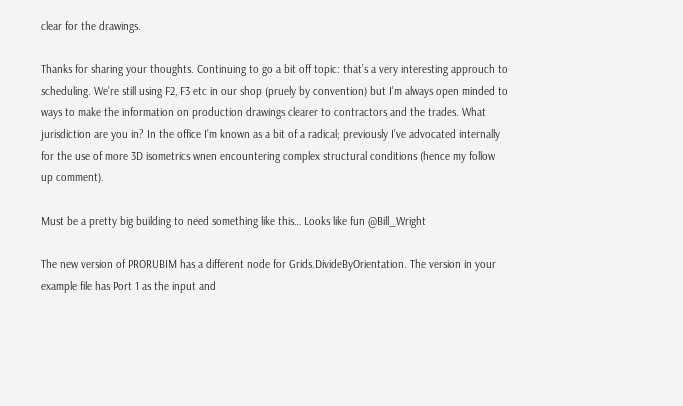clear for the drawings.

Thanks for sharing your thoughts. Continuing to go a bit off topic: that’s a very interesting approuch to scheduling. We’re still using F2, F3 etc in our shop (pruely by convention) but I’m always open minded to ways to make the information on production drawings clearer to contractors and the trades. What jurisdiction are you in? In the office I’m known as a bit of a radical; previously I’ve advocated internally for the use of more 3D isometrics wnen encountering complex structural conditions (hence my follow up comment).

Must be a pretty big building to need something like this… Looks like fun @Bill_Wright

The new version of PRORUBIM has a different node for Grids.DivideByOrientation. The version in your example file has Port 1 as the input and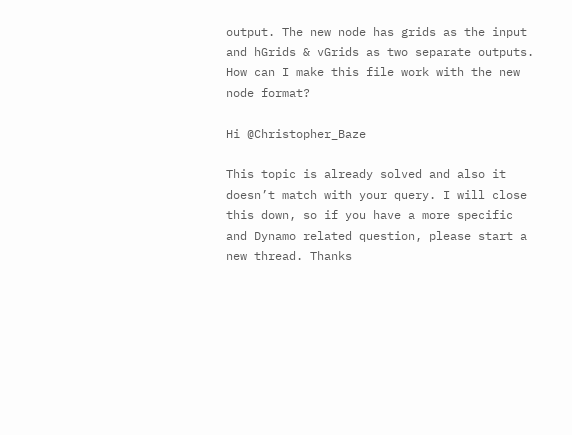output. The new node has grids as the input and hGrids & vGrids as two separate outputs. How can I make this file work with the new node format?

Hi @Christopher_Baze

This topic is already solved and also it doesn’t match with your query. I will close this down, so if you have a more specific and Dynamo related question, please start a new thread. Thanks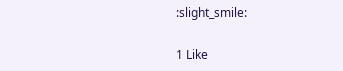:slight_smile:

1 Like